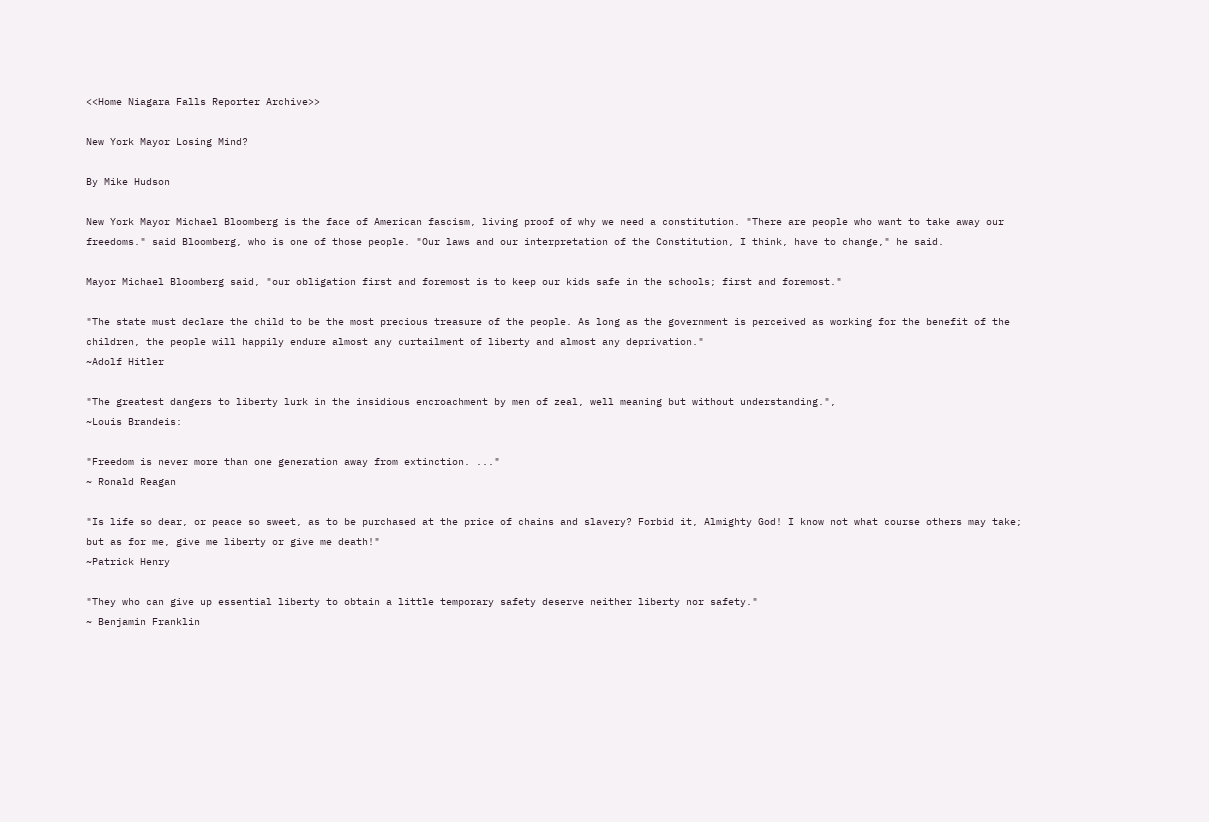<<Home Niagara Falls Reporter Archive>>

New York Mayor Losing Mind?

By Mike Hudson

New York Mayor Michael Bloomberg is the face of American fascism, living proof of why we need a constitution. "There are people who want to take away our freedoms." said Bloomberg, who is one of those people. "Our laws and our interpretation of the Constitution, I think, have to change," he said.

Mayor Michael Bloomberg said, "our obligation first and foremost is to keep our kids safe in the schools; first and foremost."

"The state must declare the child to be the most precious treasure of the people. As long as the government is perceived as working for the benefit of the children, the people will happily endure almost any curtailment of liberty and almost any deprivation."
~Adolf Hitler

"The greatest dangers to liberty lurk in the insidious encroachment by men of zeal, well meaning but without understanding.",
~Louis Brandeis:

"Freedom is never more than one generation away from extinction. ..."
~ Ronald Reagan

"Is life so dear, or peace so sweet, as to be purchased at the price of chains and slavery? Forbid it, Almighty God! I know not what course others may take; but as for me, give me liberty or give me death!"
~Patrick Henry

"They who can give up essential liberty to obtain a little temporary safety deserve neither liberty nor safety."
~ Benjamin Franklin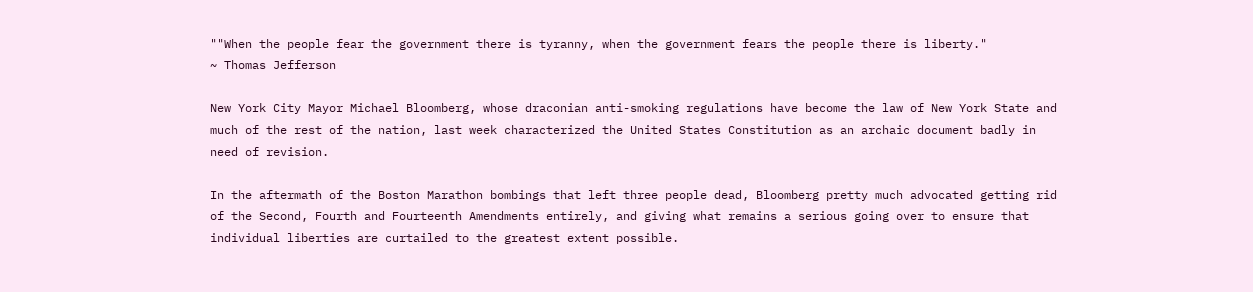""When the people fear the government there is tyranny, when the government fears the people there is liberty."
~ Thomas Jefferson

New York City Mayor Michael Bloomberg, whose draconian anti-smoking regulations have become the law of New York State and much of the rest of the nation, last week characterized the United States Constitution as an archaic document badly in need of revision.

In the aftermath of the Boston Marathon bombings that left three people dead, Bloomberg pretty much advocated getting rid of the Second, Fourth and Fourteenth Amendments entirely, and giving what remains a serious going over to ensure that individual liberties are curtailed to the greatest extent possible.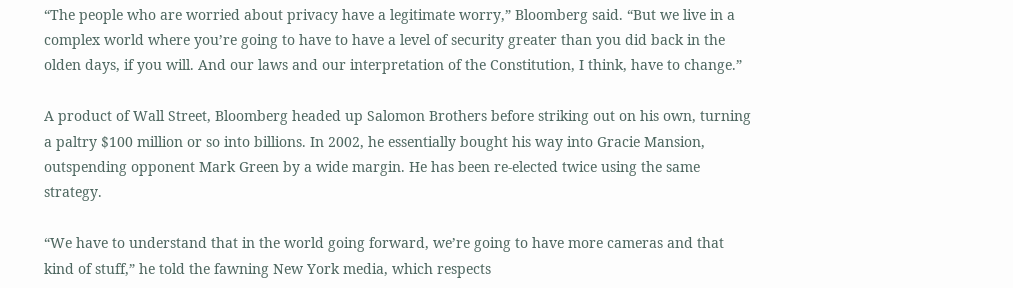“The people who are worried about privacy have a legitimate worry,” Bloomberg said. “But we live in a complex world where you’re going to have to have a level of security greater than you did back in the olden days, if you will. And our laws and our interpretation of the Constitution, I think, have to change.”

A product of Wall Street, Bloomberg headed up Salomon Brothers before striking out on his own, turning a paltry $100 million or so into billions. In 2002, he essentially bought his way into Gracie Mansion, outspending opponent Mark Green by a wide margin. He has been re-elected twice using the same strategy.

“We have to understand that in the world going forward, we’re going to have more cameras and that kind of stuff,” he told the fawning New York media, which respects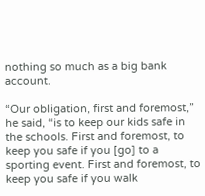nothing so much as a big bank account.

“Our obligation, first and foremost,” he said, “is to keep our kids safe in the schools. First and foremost, to keep you safe if you [go] to a sporting event. First and foremost, to keep you safe if you walk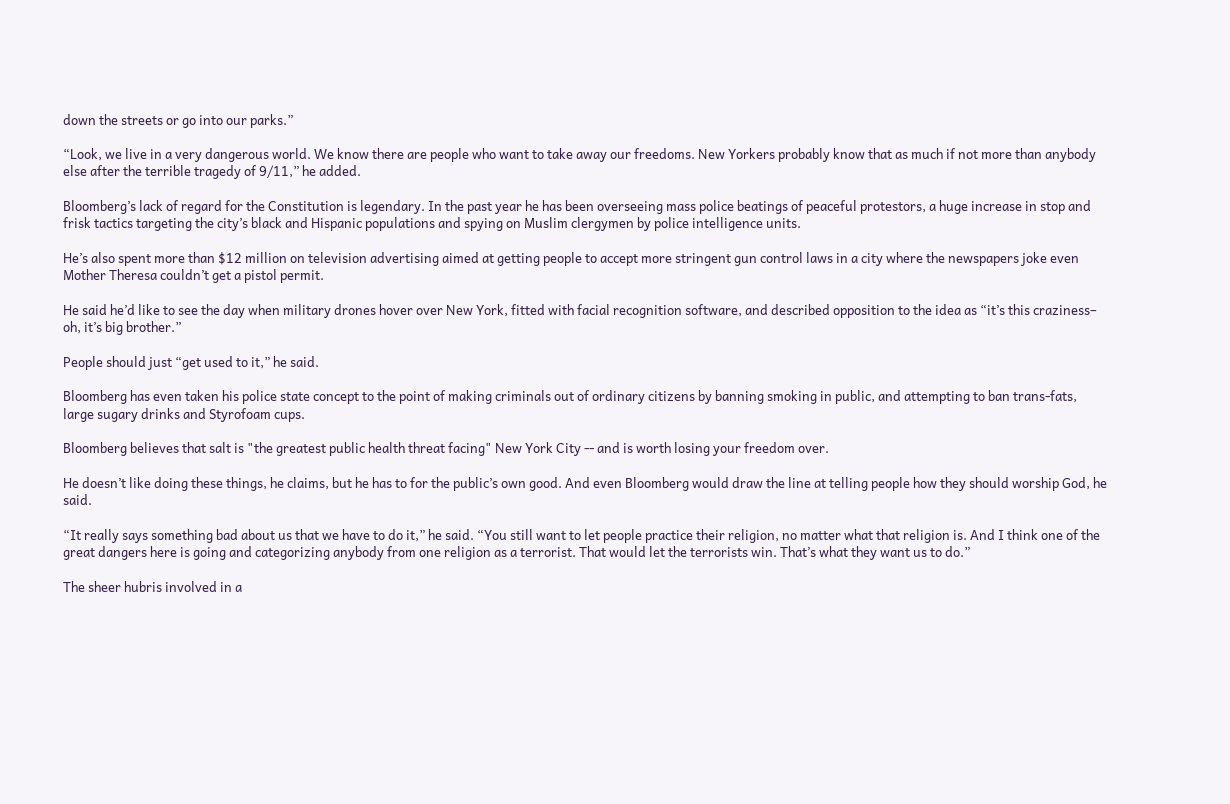down the streets or go into our parks.”

“Look, we live in a very dangerous world. We know there are people who want to take away our freedoms. New Yorkers probably know that as much if not more than anybody else after the terrible tragedy of 9/11,” he added.

Bloomberg’s lack of regard for the Constitution is legendary. In the past year he has been overseeing mass police beatings of peaceful protestors, a huge increase in stop and frisk tactics targeting the city’s black and Hispanic populations and spying on Muslim clergymen by police intelligence units.

He’s also spent more than $12 million on television advertising aimed at getting people to accept more stringent gun control laws in a city where the newspapers joke even Mother Theresa couldn’t get a pistol permit.

He said he’d like to see the day when military drones hover over New York, fitted with facial recognition software, and described opposition to the idea as “it’s this craziness– oh, it’s big brother.”

People should just “get used to it,” he said.

Bloomberg has even taken his police state concept to the point of making criminals out of ordinary citizens by banning smoking in public, and attempting to ban trans-fats, large sugary drinks and Styrofoam cups.

Bloomberg believes that salt is "the greatest public health threat facing" New York City -- and is worth losing your freedom over.

He doesn’t like doing these things, he claims, but he has to for the public’s own good. And even Bloomberg would draw the line at telling people how they should worship God, he said.

“It really says something bad about us that we have to do it,” he said. “You still want to let people practice their religion, no matter what that religion is. And I think one of the great dangers here is going and categorizing anybody from one religion as a terrorist. That would let the terrorists win. That’s what they want us to do.”

The sheer hubris involved in a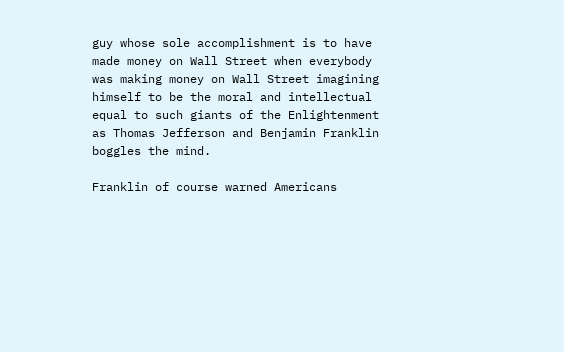guy whose sole accomplishment is to have made money on Wall Street when everybody was making money on Wall Street imagining himself to be the moral and intellectual equal to such giants of the Enlightenment as Thomas Jefferson and Benjamin Franklin boggles the mind.

Franklin of course warned Americans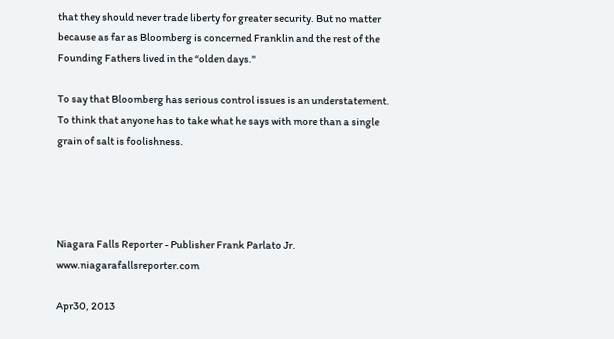that they should never trade liberty for greater security. But no matter because as far as Bloomberg is concerned Franklin and the rest of the Founding Fathers lived in the “olden days."

To say that Bloomberg has serious control issues is an understatement. To think that anyone has to take what he says with more than a single grain of salt is foolishness.




Niagara Falls Reporter - Publisher Frank Parlato Jr. www.niagarafallsreporter.com

Apr30, 2013